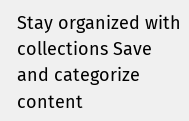Stay organized with collections Save and categorize content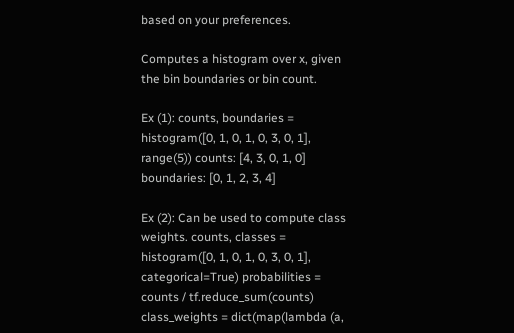based on your preferences.

Computes a histogram over x, given the bin boundaries or bin count.

Ex (1): counts, boundaries = histogram([0, 1, 0, 1, 0, 3, 0, 1], range(5)) counts: [4, 3, 0, 1, 0] boundaries: [0, 1, 2, 3, 4]

Ex (2): Can be used to compute class weights. counts, classes = histogram([0, 1, 0, 1, 0, 3, 0, 1], categorical=True) probabilities = counts / tf.reduce_sum(counts) class_weights = dict(map(lambda (a,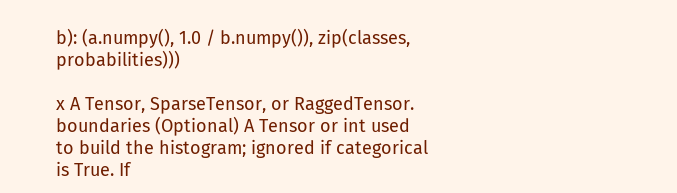b): (a.numpy(), 1.0 / b.numpy()), zip(classes, probabilities)))

x A Tensor, SparseTensor, or RaggedTensor.
boundaries (Optional) A Tensor or int used to build the histogram; ignored if categorical is True. If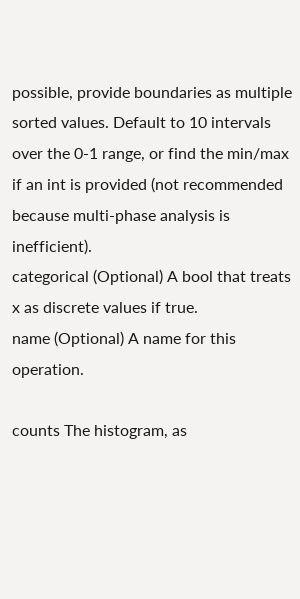possible, provide boundaries as multiple sorted values. Default to 10 intervals over the 0-1 range, or find the min/max if an int is provided (not recommended because multi-phase analysis is inefficient).
categorical (Optional) A bool that treats x as discrete values if true.
name (Optional) A name for this operation.

counts The histogram, as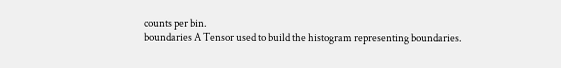counts per bin.
boundaries A Tensor used to build the histogram representing boundaries.